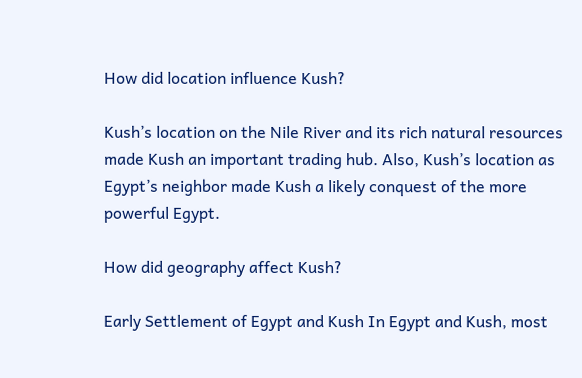How did location influence Kush?

Kush’s location on the Nile River and its rich natural resources made Kush an important trading hub. Also, Kush’s location as Egypt’s neighbor made Kush a likely conquest of the more powerful Egypt.

How did geography affect Kush?

Early Settlement of Egypt and Kush In Egypt and Kush, most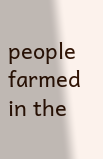people farmed in the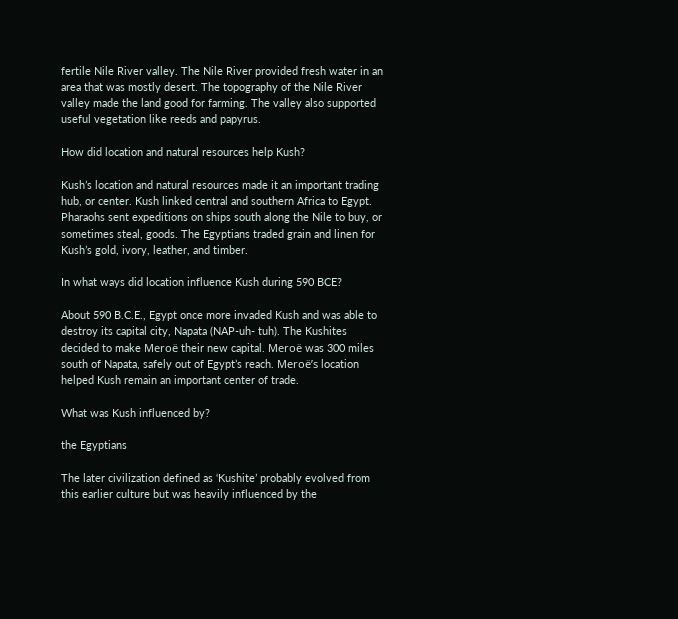fertile Nile River valley. The Nile River provided fresh water in an area that was mostly desert. The topography of the Nile River valley made the land good for farming. The valley also supported useful vegetation like reeds and papyrus.

How did location and natural resources help Kush?

Kush’s location and natural resources made it an important trading hub, or center. Kush linked central and southern Africa to Egypt. Pharaohs sent expeditions on ships south along the Nile to buy, or sometimes steal, goods. The Egyptians traded grain and linen for Kush’s gold, ivory, leather, and timber.

In what ways did location influence Kush during 590 BCE?

About 590 B.C.E., Egypt once more invaded Kush and was able to destroy its capital city, Napata (NAP-uh- tuh). The Kushites decided to make Meroë their new capital. Meroë was 300 miles south of Napata, safely out of Egypt’s reach. Meroë’s location helped Kush remain an important center of trade.

What was Kush influenced by?

the Egyptians

The later civilization defined as ‘Kushite’ probably evolved from this earlier culture but was heavily influenced by the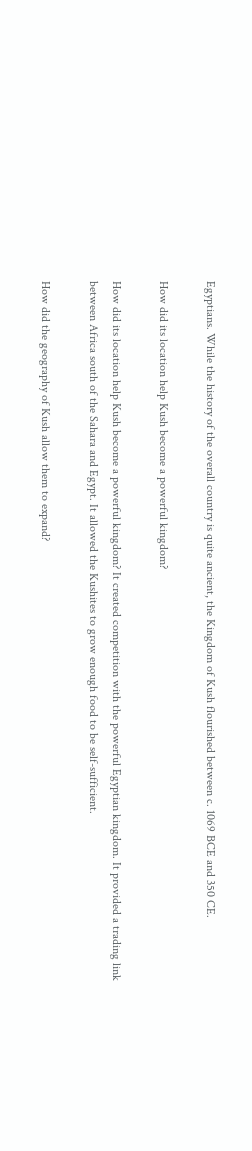Egyptians. While the history of the overall country is quite ancient, the Kingdom of Kush flourished between c. 1069 BCE and 350 CE.

How did its location help Kush become a powerful kingdom?

How did its location help Kush become a powerful kingdom? It created competition with the powerful Egyptian kingdom. It provided a trading link between Africa south of the Sahara and Egypt. It allowed the Kushites to grow enough food to be self-sufficient.

How did the geography of Kush allow them to expand?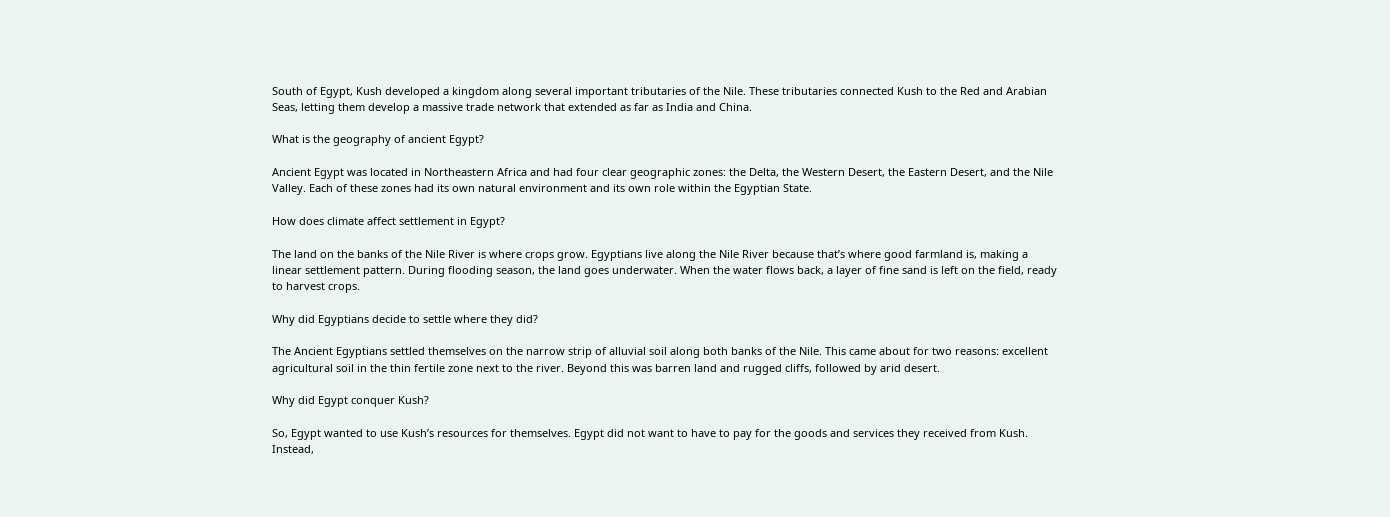South of Egypt, Kush developed a kingdom along several important tributaries of the Nile. These tributaries connected Kush to the Red and Arabian Seas, letting them develop a massive trade network that extended as far as India and China.

What is the geography of ancient Egypt?

Ancient Egypt was located in Northeastern Africa and had four clear geographic zones: the Delta, the Western Desert, the Eastern Desert, and the Nile Valley. Each of these zones had its own natural environment and its own role within the Egyptian State.

How does climate affect settlement in Egypt?

The land on the banks of the Nile River is where crops grow. Egyptians live along the Nile River because that’s where good farmland is, making a linear settlement pattern. During flooding season, the land goes underwater. When the water flows back, a layer of fine sand is left on the field, ready to harvest crops.

Why did Egyptians decide to settle where they did?

The Ancient Egyptians settled themselves on the narrow strip of alluvial soil along both banks of the Nile. This came about for two reasons: excellent agricultural soil in the thin fertile zone next to the river. Beyond this was barren land and rugged cliffs, followed by arid desert.

Why did Egypt conquer Kush?

So, Egypt wanted to use Kush’s resources for themselves. Egypt did not want to have to pay for the goods and services they received from Kush. Instead,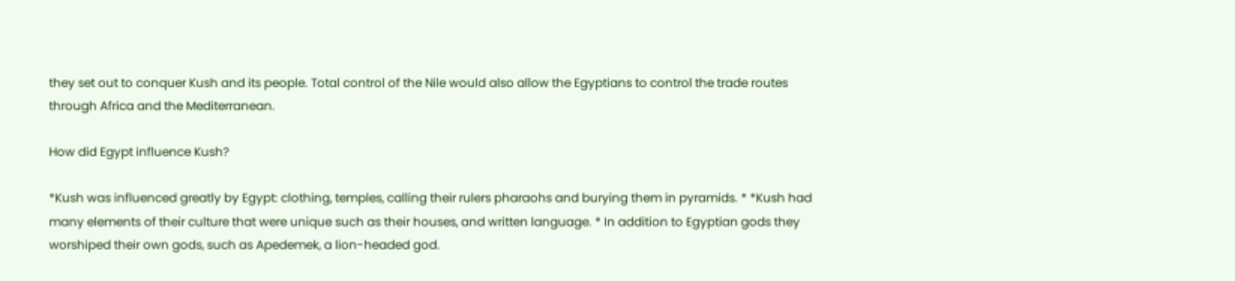they set out to conquer Kush and its people. Total control of the Nile would also allow the Egyptians to control the trade routes through Africa and the Mediterranean.

How did Egypt influence Kush?

*Kush was influenced greatly by Egypt: clothing, temples, calling their rulers pharaohs and burying them in pyramids. * *Kush had many elements of their culture that were unique such as their houses, and written language. * In addition to Egyptian gods they worshiped their own gods, such as Apedemek, a lion-headed god.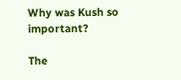Why was Kush so important?

The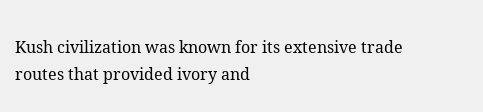Kush civilization was known for its extensive trade routes that provided ivory and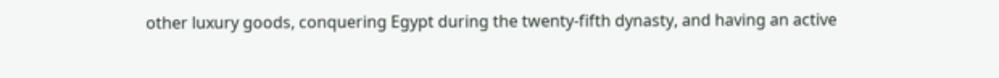other luxury goods, conquering Egypt during the twenty-fifth dynasty, and having an active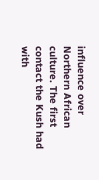influence over Northern African culture. The first contact the Kush had with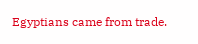Egyptians came from trade.